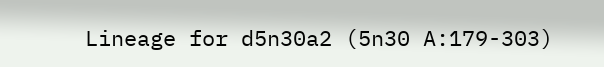Lineage for d5n30a2 (5n30 A:179-303)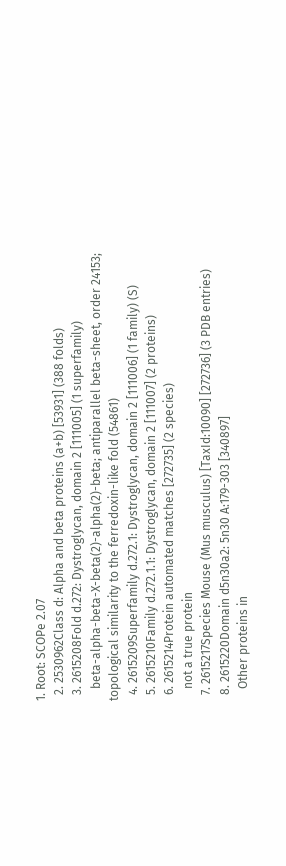1. Root: SCOPe 2.07
  2. 2530962Class d: Alpha and beta proteins (a+b) [53931] (388 folds)
  3. 2615208Fold d.272: Dystroglycan, domain 2 [111005] (1 superfamily)
    beta-alpha-beta-X-beta(2)-alpha(2)-beta; antiparallel beta-sheet, order 24153; topological similarity to the ferredoxin-like fold (54861)
  4. 2615209Superfamily d.272.1: Dystroglycan, domain 2 [111006] (1 family) (S)
  5. 2615210Family d.272.1.1: Dystroglycan, domain 2 [111007] (2 proteins)
  6. 2615214Protein automated matches [272735] (2 species)
    not a true protein
  7. 2615217Species Mouse (Mus musculus) [TaxId:10090] [272736] (3 PDB entries)
  8. 2615220Domain d5n30a2: 5n30 A:179-303 [340897]
    Other proteins in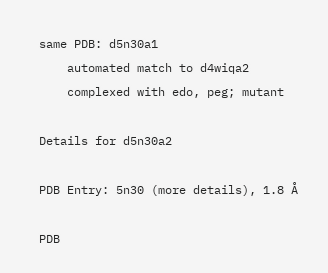same PDB: d5n30a1
    automated match to d4wiqa2
    complexed with edo, peg; mutant

Details for d5n30a2

PDB Entry: 5n30 (more details), 1.8 Å

PDB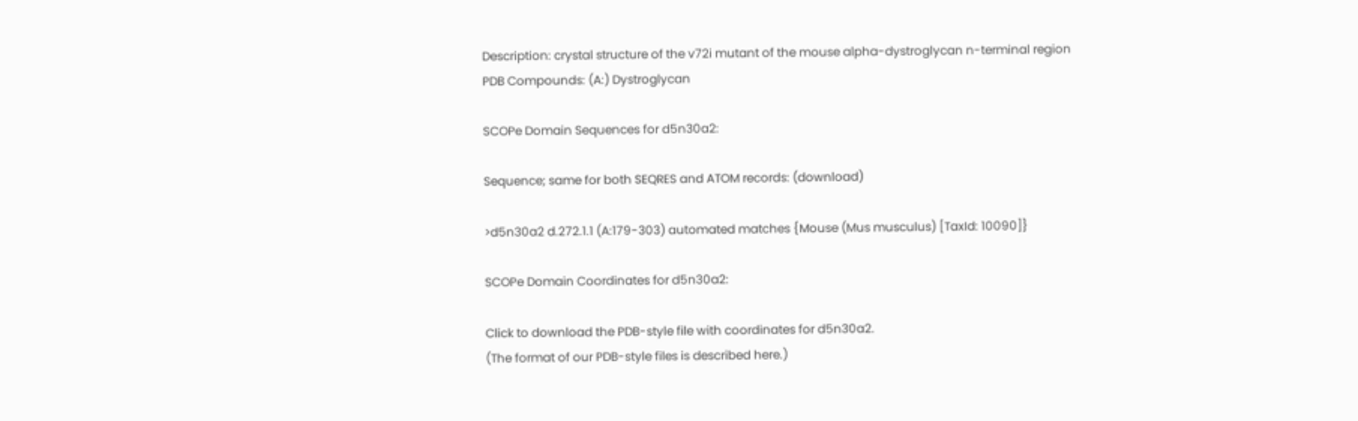Description: crystal structure of the v72i mutant of the mouse alpha-dystroglycan n-terminal region
PDB Compounds: (A:) Dystroglycan

SCOPe Domain Sequences for d5n30a2:

Sequence; same for both SEQRES and ATOM records: (download)

>d5n30a2 d.272.1.1 (A:179-303) automated matches {Mouse (Mus musculus) [TaxId: 10090]}

SCOPe Domain Coordinates for d5n30a2:

Click to download the PDB-style file with coordinates for d5n30a2.
(The format of our PDB-style files is described here.)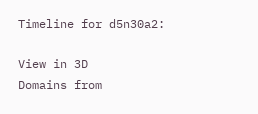Timeline for d5n30a2:

View in 3D
Domains from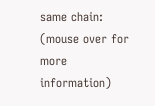same chain:
(mouse over for more information)